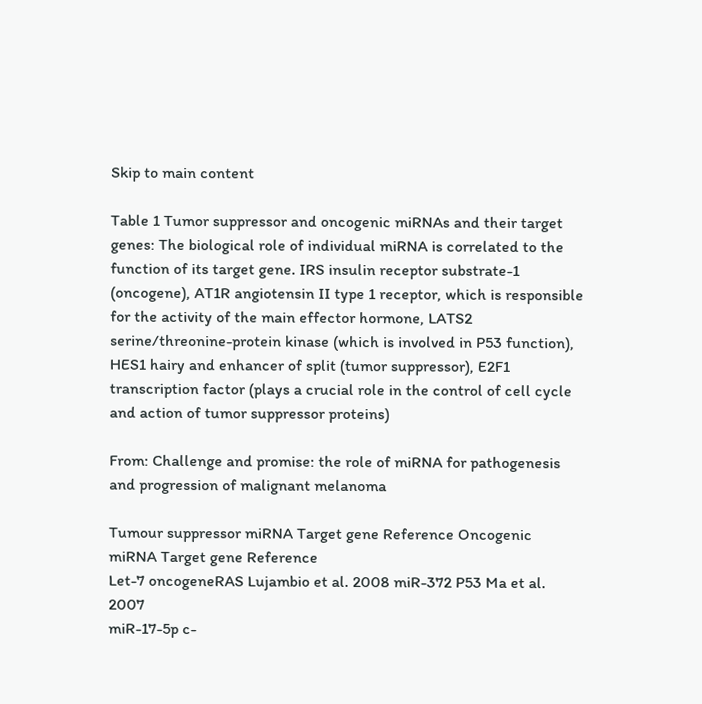Skip to main content

Table 1 Tumor suppressor and oncogenic miRNAs and their target genes: The biological role of individual miRNA is correlated to the function of its target gene. IRS insulin receptor substrate-1 (oncogene), AT1R angiotensin II type 1 receptor, which is responsible for the activity of the main effector hormone, LATS2 serine/threonine-protein kinase (which is involved in P53 function), HES1 hairy and enhancer of split (tumor suppressor), E2F1 transcription factor (plays a crucial role in the control of cell cycle and action of tumor suppressor proteins)

From: Challenge and promise: the role of miRNA for pathogenesis and progression of malignant melanoma

Tumour suppressor miRNA Target gene Reference Oncogenic miRNA Target gene Reference
Let-7 oncogeneRAS Lujambio et al. 2008 miR-372 P53 Ma et al. 2007
miR-17-5p c-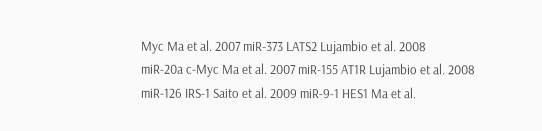Myc Ma et al. 2007 miR-373 LATS2 Lujambio et al. 2008
miR-20a c-Myc Ma et al. 2007 miR-155 AT1R Lujambio et al. 2008
miR-126 IRS-1 Saito et al. 2009 miR-9-1 HES1 Ma et al.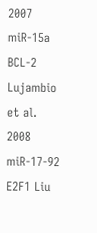2007
miR-15a BCL-2 Lujambio et al. 2008 miR-17-92 E2F1 Liu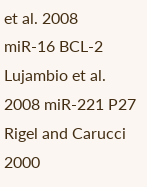et al. 2008
miR-16 BCL-2 Lujambio et al. 2008 miR-221 P27 Rigel and Carucci 2000